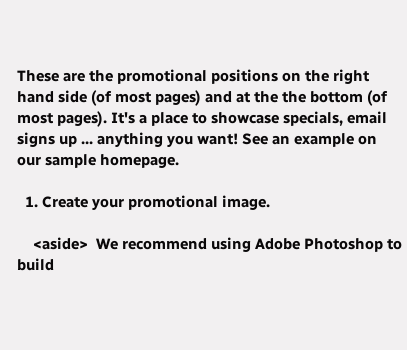These are the promotional positions on the right hand side (of most pages) and at the the bottom (of most pages). It's a place to showcase specials, email signs up ... anything you want! See an example on our sample homepage.

  1. Create your promotional image.

    <aside>  We recommend using Adobe Photoshop to build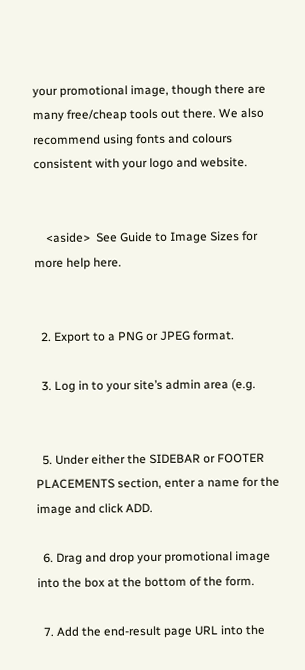your promotional image, though there are many free/cheap tools out there. We also recommend using fonts and colours consistent with your logo and website.


    <aside>  See Guide to Image Sizes for more help here.


  2. Export to a PNG or JPEG format.

  3. Log in to your site’s admin area (e.g.


  5. Under either the SIDEBAR or FOOTER PLACEMENTS section, enter a name for the image and click ADD.

  6. Drag and drop your promotional image into the box at the bottom of the form.

  7. Add the end-result page URL into the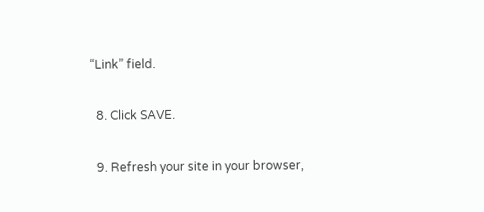“Link” field.

  8. Click SAVE.

  9. Refresh your site in your browser,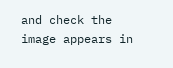and check the image appears in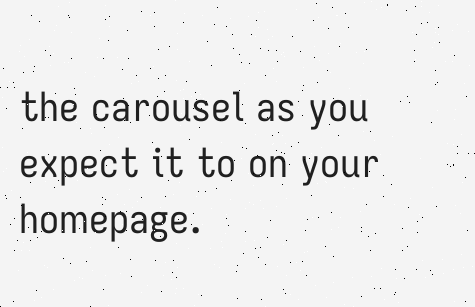the carousel as you expect it to on your homepage.